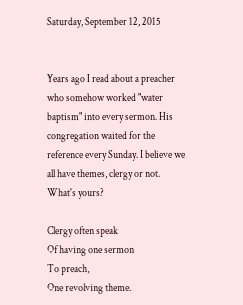Saturday, September 12, 2015


Years ago I read about a preacher who somehow worked "water baptism" into every sermon. His congregation waited for the reference every Sunday. I believe we all have themes, clergy or not. What's yours?

Clergy often speak
Of having one sermon
To preach,
One revolving theme.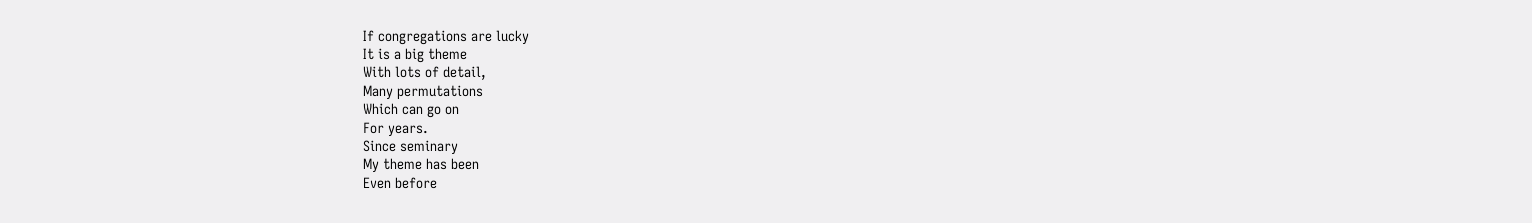If congregations are lucky
It is a big theme
With lots of detail,
Many permutations
Which can go on
For years.
Since seminary
My theme has been
Even before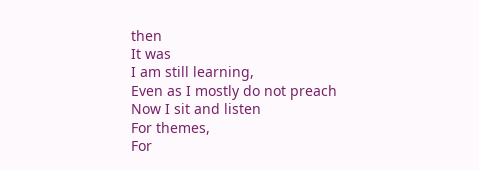then
It was
I am still learning,
Even as I mostly do not preach
Now I sit and listen
For themes,
For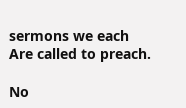sermons we each
Are called to preach.

No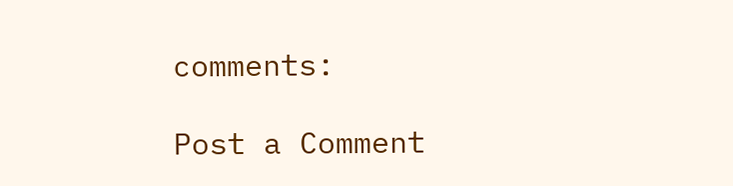comments:

Post a Comment